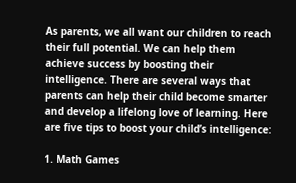As parents, we all want our children to reach their full potential. We can help them achieve success by boosting their intelligence. There are several ways that parents can help their child become smarter and develop a lifelong love of learning. Here are five tips to boost your child’s intelligence:

1. Math Games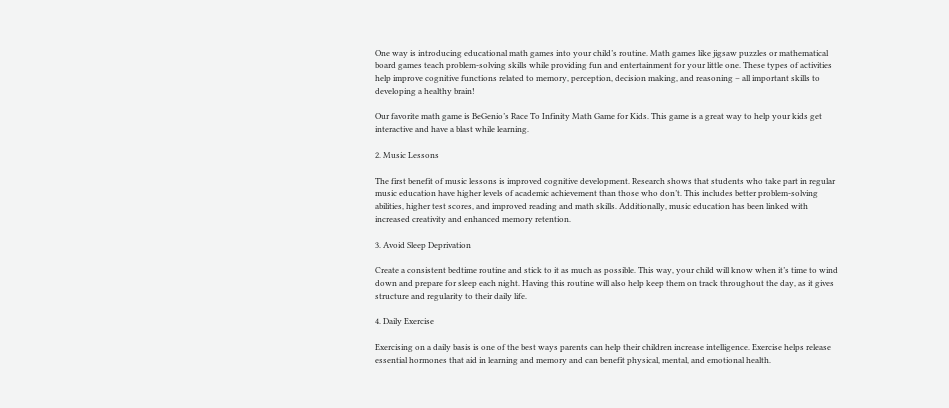One way is introducing educational math games into your child’s routine. Math games like jigsaw puzzles or mathematical board games teach problem-solving skills while providing fun and entertainment for your little one. These types of activities help improve cognitive functions related to memory, perception, decision making, and reasoning – all important skills to developing a healthy brain!

Our favorite math game is BeGenio’s Race To Infinity Math Game for Kids. This game is a great way to help your kids get interactive and have a blast while learning.

2. Music Lessons

The first benefit of music lessons is improved cognitive development. Research shows that students who take part in regular music education have higher levels of academic achievement than those who don’t. This includes better problem-solving abilities, higher test scores, and improved reading and math skills. Additionally, music education has been linked with increased creativity and enhanced memory retention.

3. Avoid Sleep Deprivation

Create a consistent bedtime routine and stick to it as much as possible. This way, your child will know when it’s time to wind down and prepare for sleep each night. Having this routine will also help keep them on track throughout the day, as it gives structure and regularity to their daily life.

4. Daily Exercise

Exercising on a daily basis is one of the best ways parents can help their children increase intelligence. Exercise helps release essential hormones that aid in learning and memory and can benefit physical, mental, and emotional health.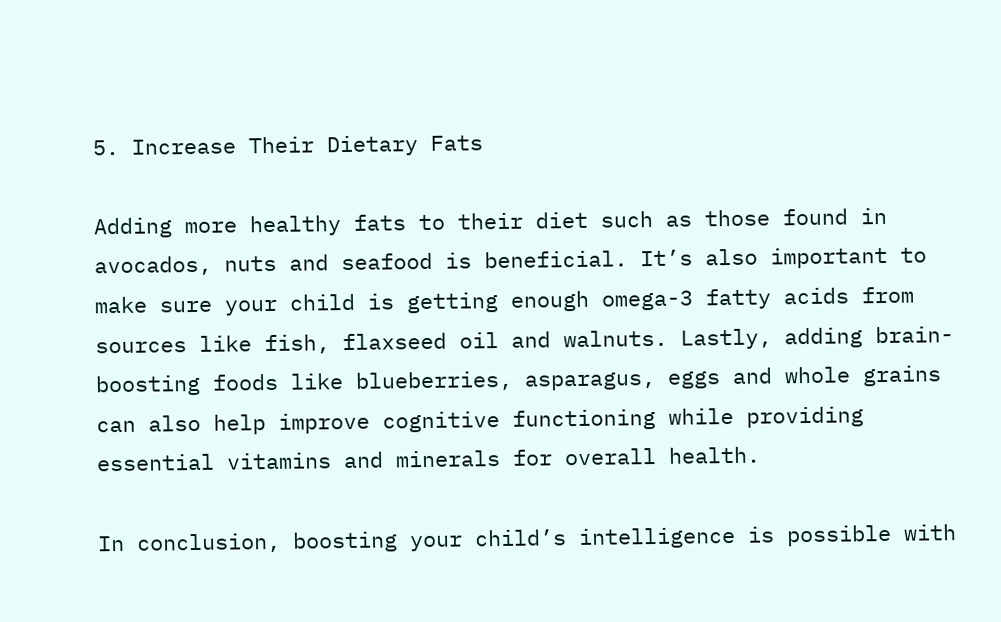5. Increase Their Dietary Fats

Adding more healthy fats to their diet such as those found in avocados, nuts and seafood is beneficial. It’s also important to make sure your child is getting enough omega-3 fatty acids from sources like fish, flaxseed oil and walnuts. Lastly, adding brain-boosting foods like blueberries, asparagus, eggs and whole grains can also help improve cognitive functioning while providing essential vitamins and minerals for overall health.

In conclusion, boosting your child’s intelligence is possible with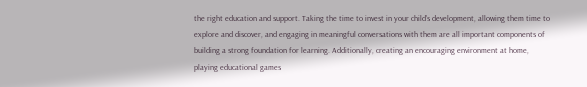the right education and support. Taking the time to invest in your child’s development, allowing them time to explore and discover, and engaging in meaningful conversations with them are all important components of building a strong foundation for learning. Additionally, creating an encouraging environment at home, playing educational games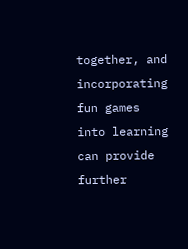together, and incorporating fun games into learning can provide further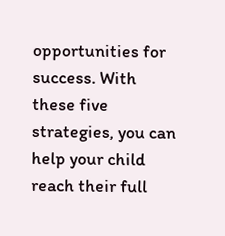opportunities for success. With these five strategies, you can help your child reach their full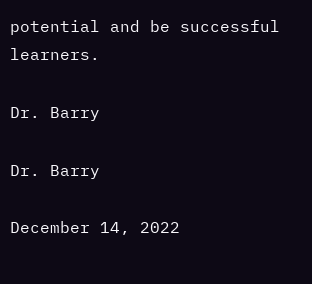potential and be successful learners.

Dr. Barry

Dr. Barry

December 14, 2022